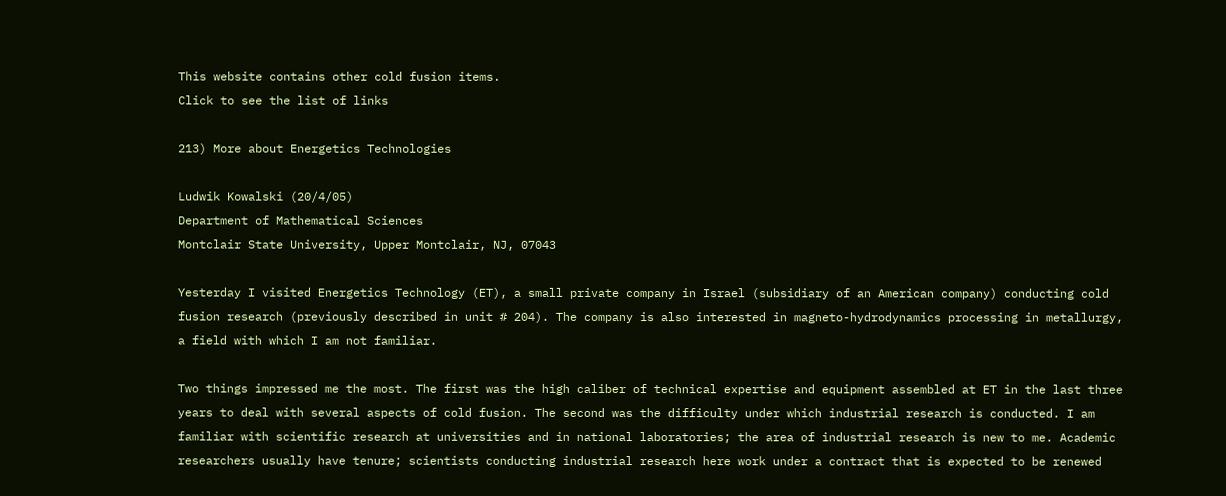This website contains other cold fusion items.
Click to see the list of links

213) More about Energetics Technologies

Ludwik Kowalski (20/4/05)
Department of Mathematical Sciences
Montclair State University, Upper Montclair, NJ, 07043

Yesterday I visited Energetics Technology (ET), a small private company in Israel (subsidiary of an American company) conducting cold fusion research (previously described in unit # 204). The company is also interested in magneto-hydrodynamics processing in metallurgy, a field with which I am not familiar.

Two things impressed me the most. The first was the high caliber of technical expertise and equipment assembled at ET in the last three years to deal with several aspects of cold fusion. The second was the difficulty under which industrial research is conducted. I am familiar with scientific research at universities and in national laboratories; the area of industrial research is new to me. Academic researchers usually have tenure; scientists conducting industrial research here work under a contract that is expected to be renewed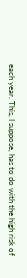each year. This, I suppose, has to do with the high risk of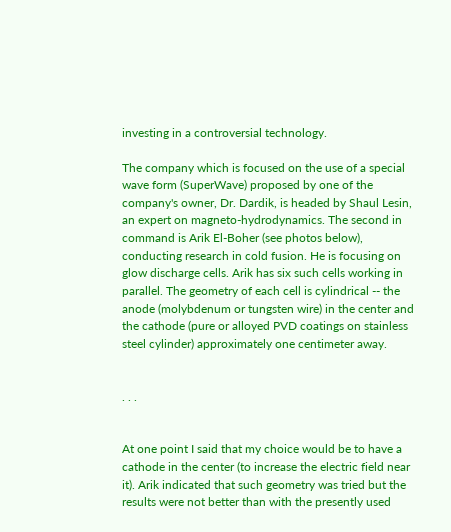investing in a controversial technology.

The company which is focused on the use of a special wave form (SuperWave) proposed by one of the company's owner, Dr. Dardik, is headed by Shaul Lesin, an expert on magneto-hydrodynamics. The second in command is Arik El-Boher (see photos below), conducting research in cold fusion. He is focusing on glow discharge cells. Arik has six such cells working in parallel. The geometry of each cell is cylindrical -- the anode (molybdenum or tungsten wire) in the center and the cathode (pure or alloyed PVD coatings on stainless steel cylinder) approximately one centimeter away.


. . .


At one point I said that my choice would be to have a cathode in the center (to increase the electric field near it). Arik indicated that such geometry was tried but the results were not better than with the presently used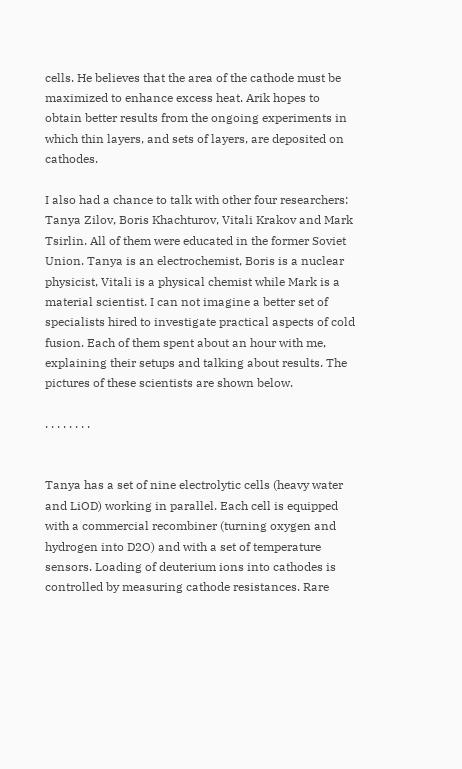cells. He believes that the area of the cathode must be maximized to enhance excess heat. Arik hopes to obtain better results from the ongoing experiments in which thin layers, and sets of layers, are deposited on cathodes.

I also had a chance to talk with other four researchers: Tanya Zilov, Boris Khachturov, Vitali Krakov and Mark Tsirlin. All of them were educated in the former Soviet Union. Tanya is an electrochemist, Boris is a nuclear physicist, Vitali is a physical chemist while Mark is a material scientist. I can not imagine a better set of specialists hired to investigate practical aspects of cold fusion. Each of them spent about an hour with me, explaining their setups and talking about results. The pictures of these scientists are shown below.

. . . . . . . .


Tanya has a set of nine electrolytic cells (heavy water and LiOD) working in parallel. Each cell is equipped with a commercial recombiner (turning oxygen and hydrogen into D2O) and with a set of temperature sensors. Loading of deuterium ions into cathodes is controlled by measuring cathode resistances. Rare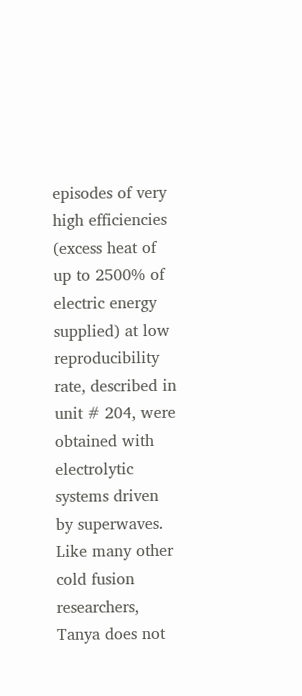episodes of very high efficiencies (excess heat of up to 2500% of electric energy supplied) at low reproducibility rate, described in unit # 204, were obtained with electrolytic systems driven by superwaves. Like many other cold fusion researchers, Tanya does not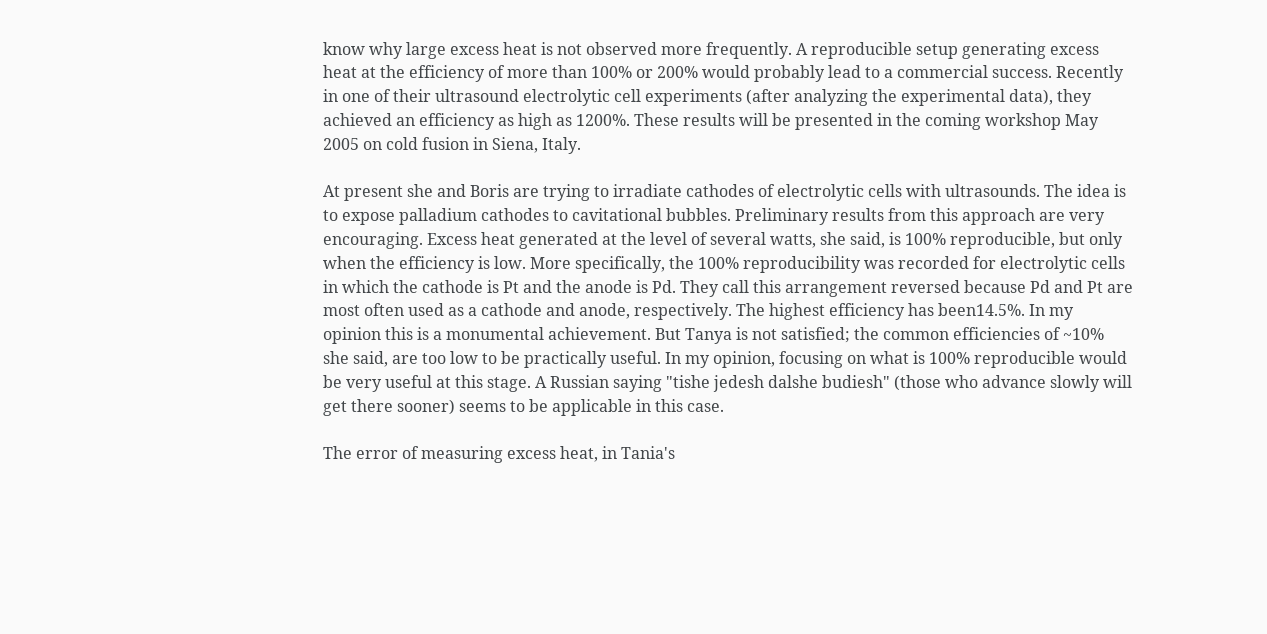know why large excess heat is not observed more frequently. A reproducible setup generating excess heat at the efficiency of more than 100% or 200% would probably lead to a commercial success. Recently in one of their ultrasound electrolytic cell experiments (after analyzing the experimental data), they achieved an efficiency as high as 1200%. These results will be presented in the coming workshop May 2005 on cold fusion in Siena, Italy.

At present she and Boris are trying to irradiate cathodes of electrolytic cells with ultrasounds. The idea is to expose palladium cathodes to cavitational bubbles. Preliminary results from this approach are very encouraging. Excess heat generated at the level of several watts, she said, is 100% reproducible, but only when the efficiency is low. More specifically, the 100% reproducibility was recorded for electrolytic cells in which the cathode is Pt and the anode is Pd. They call this arrangement reversed because Pd and Pt are most often used as a cathode and anode, respectively. The highest efficiency has been14.5%. In my opinion this is a monumental achievement. But Tanya is not satisfied; the common efficiencies of ~10% she said, are too low to be practically useful. In my opinion, focusing on what is 100% reproducible would be very useful at this stage. A Russian saying "tishe jedesh dalshe budiesh" (those who advance slowly will get there sooner) seems to be applicable in this case.

The error of measuring excess heat, in Tania's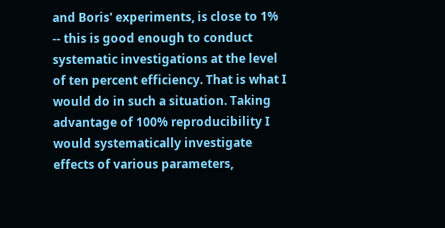and Boris' experiments, is close to 1% -- this is good enough to conduct systematic investigations at the level of ten percent efficiency. That is what I would do in such a situation. Taking advantage of 100% reproducibility I would systematically investigate effects of various parameters,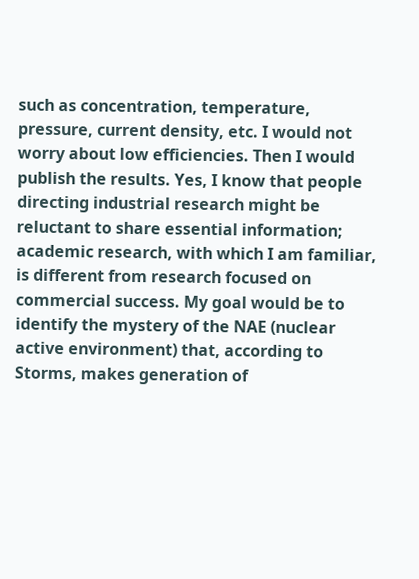such as concentration, temperature, pressure, current density, etc. I would not worry about low efficiencies. Then I would publish the results. Yes, I know that people directing industrial research might be reluctant to share essential information; academic research, with which I am familiar, is different from research focused on commercial success. My goal would be to identify the mystery of the NAE (nuclear active environment) that, according to Storms, makes generation of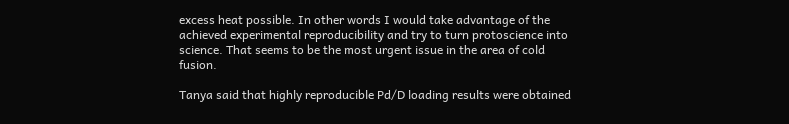excess heat possible. In other words I would take advantage of the achieved experimental reproducibility and try to turn protoscience into science. That seems to be the most urgent issue in the area of cold fusion.

Tanya said that highly reproducible Pd/D loading results were obtained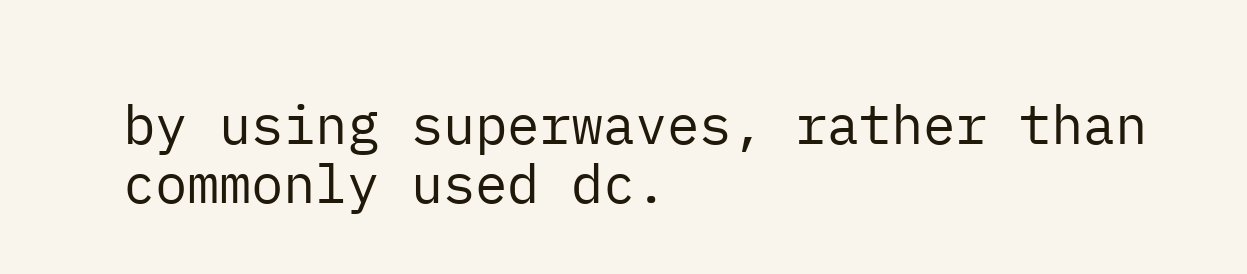by using superwaves, rather than commonly used dc.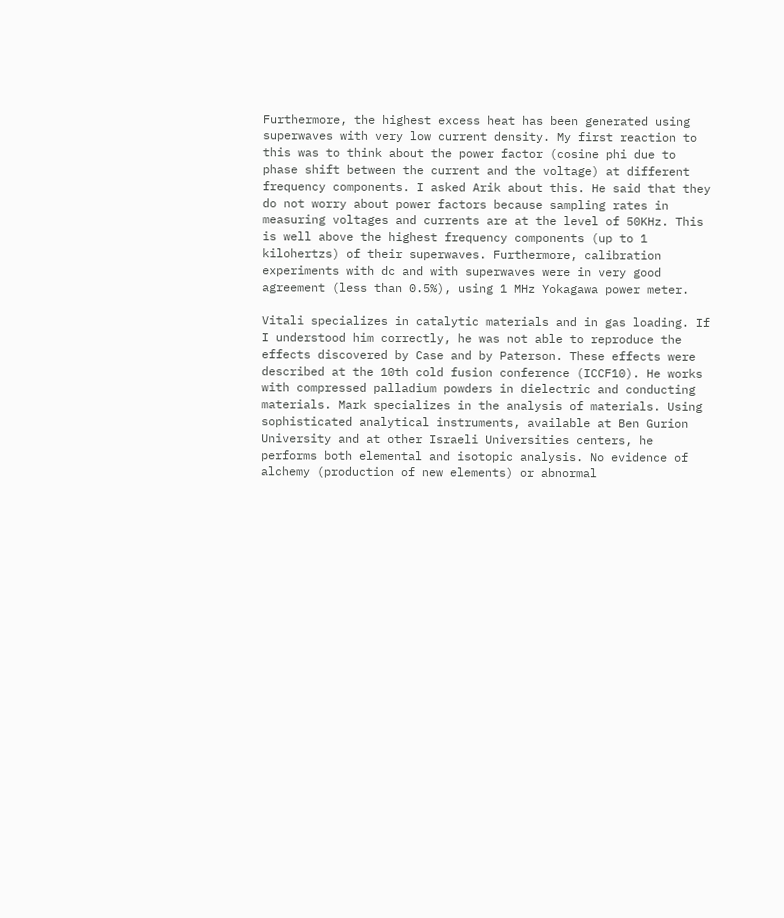Furthermore, the highest excess heat has been generated using superwaves with very low current density. My first reaction to this was to think about the power factor (cosine phi due to phase shift between the current and the voltage) at different frequency components. I asked Arik about this. He said that they do not worry about power factors because sampling rates in measuring voltages and currents are at the level of 50KHz. This is well above the highest frequency components (up to 1 kilohertzs) of their superwaves. Furthermore, calibration experiments with dc and with superwaves were in very good agreement (less than 0.5%), using 1 MHz Yokagawa power meter.

Vitali specializes in catalytic materials and in gas loading. If I understood him correctly, he was not able to reproduce the effects discovered by Case and by Paterson. These effects were described at the 10th cold fusion conference (ICCF10). He works with compressed palladium powders in dielectric and conducting materials. Mark specializes in the analysis of materials. Using sophisticated analytical instruments, available at Ben Gurion University and at other Israeli Universities centers, he performs both elemental and isotopic analysis. No evidence of alchemy (production of new elements) or abnormal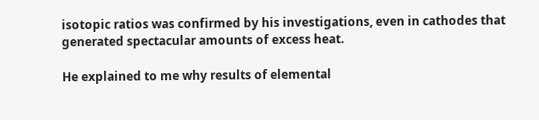isotopic ratios was confirmed by his investigations, even in cathodes that generated spectacular amounts of excess heat.

He explained to me why results of elemental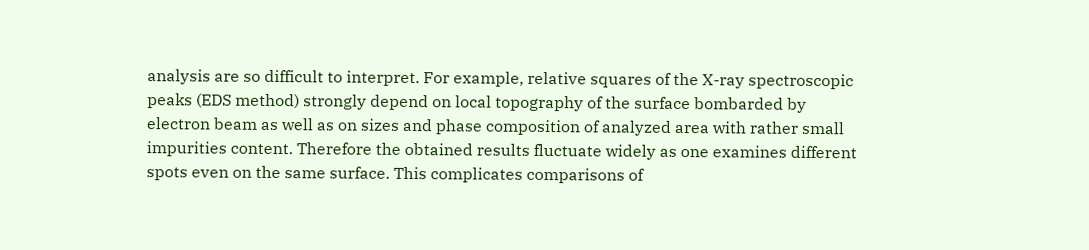analysis are so difficult to interpret. For example, relative squares of the X-ray spectroscopic peaks (EDS method) strongly depend on local topography of the surface bombarded by electron beam as well as on sizes and phase composition of analyzed area with rather small impurities content. Therefore the obtained results fluctuate widely as one examines different spots even on the same surface. This complicates comparisons of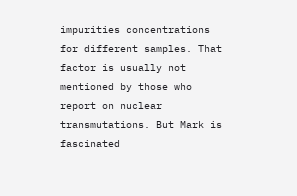impurities concentrations for different samples. That factor is usually not mentioned by those who report on nuclear transmutations. But Mark is fascinated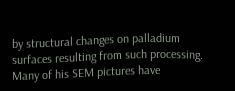by structural changes on palladium surfaces resulting from such processing. Many of his SEM pictures have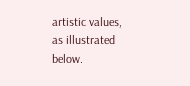artistic values, as illustrated below.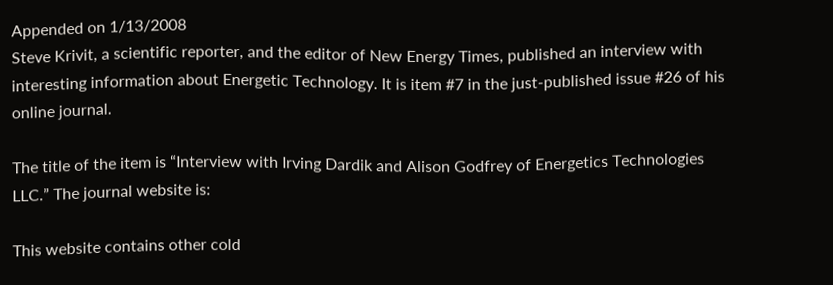Appended on 1/13/2008
Steve Krivit, a scientific reporter, and the editor of New Energy Times, published an interview with interesting information about Energetic Technology. It is item #7 in the just-published issue #26 of his online journal.

The title of the item is “Interview with Irving Dardik and Alison Godfrey of Energetics Technologies LLC.” The journal website is:

This website contains other cold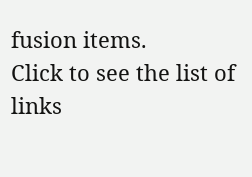fusion items.
Click to see the list of links